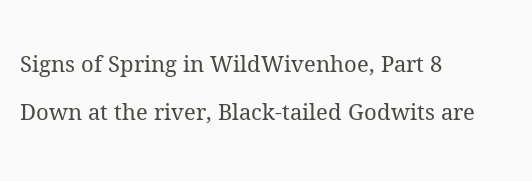Signs of Spring in WildWivenhoe, Part 8

Down at the river, Black-tailed Godwits are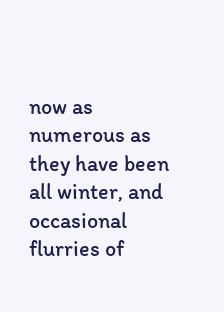now as numerous as they have been all winter, and occasional flurries of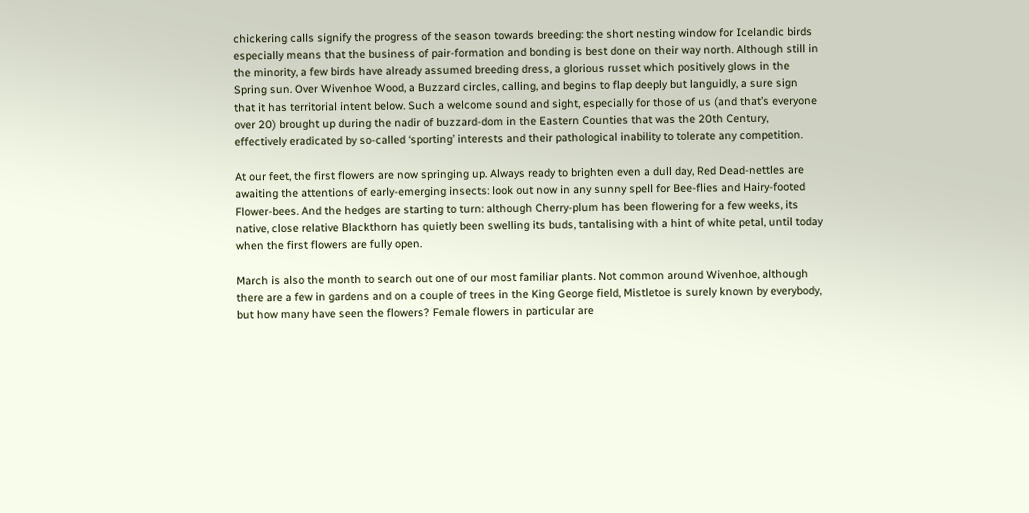chickering calls signify the progress of the season towards breeding: the short nesting window for Icelandic birds especially means that the business of pair-formation and bonding is best done on their way north. Although still in the minority, a few birds have already assumed breeding dress, a glorious russet which positively glows in the Spring sun. Over Wivenhoe Wood, a Buzzard circles, calling, and begins to flap deeply but languidly, a sure sign that it has territorial intent below. Such a welcome sound and sight, especially for those of us (and that’s everyone over 20) brought up during the nadir of buzzard-dom in the Eastern Counties that was the 20th Century, effectively eradicated by so-called ‘sporting’ interests and their pathological inability to tolerate any competition.

At our feet, the first flowers are now springing up. Always ready to brighten even a dull day, Red Dead-nettles are awaiting the attentions of early-emerging insects: look out now in any sunny spell for Bee-flies and Hairy-footed Flower-bees. And the hedges are starting to turn: although Cherry-plum has been flowering for a few weeks, its native, close relative Blackthorn has quietly been swelling its buds, tantalising with a hint of white petal, until today when the first flowers are fully open.

March is also the month to search out one of our most familiar plants. Not common around Wivenhoe, although there are a few in gardens and on a couple of trees in the King George field, Mistletoe is surely known by everybody, but how many have seen the flowers? Female flowers in particular are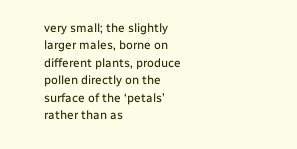very small; the slightly larger males, borne on different plants, produce pollen directly on the surface of the ‘petals’ rather than as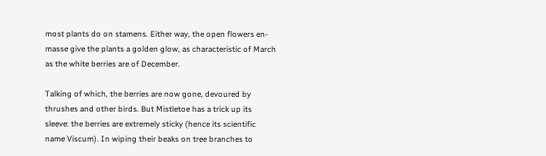most plants do on stamens. Either way, the open flowers en-masse give the plants a golden glow, as characteristic of March as the white berries are of December.

Talking of which, the berries are now gone, devoured by thrushes and other birds. But Mistletoe has a trick up its sleeve: the berries are extremely sticky (hence its scientific name Viscum). In wiping their beaks on tree branches to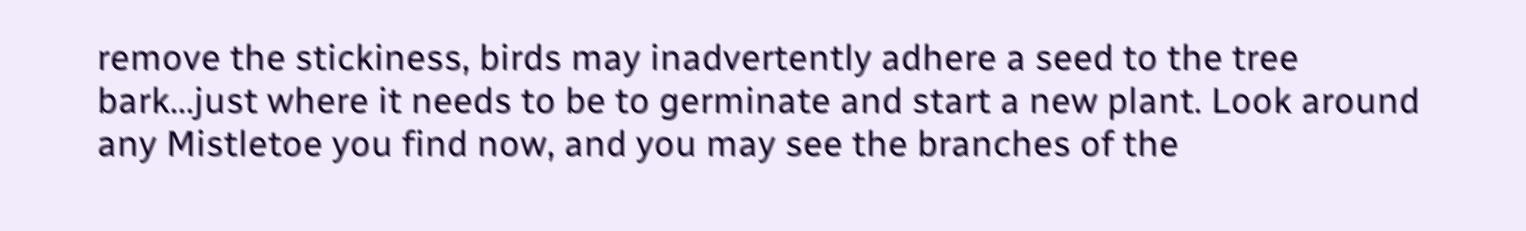remove the stickiness, birds may inadvertently adhere a seed to the tree bark…just where it needs to be to germinate and start a new plant. Look around any Mistletoe you find now, and you may see the branches of the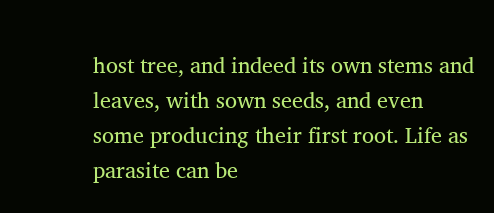host tree, and indeed its own stems and leaves, with sown seeds, and even some producing their first root. Life as parasite can be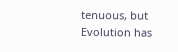tenuous, but Evolution has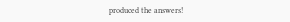produced the answers!